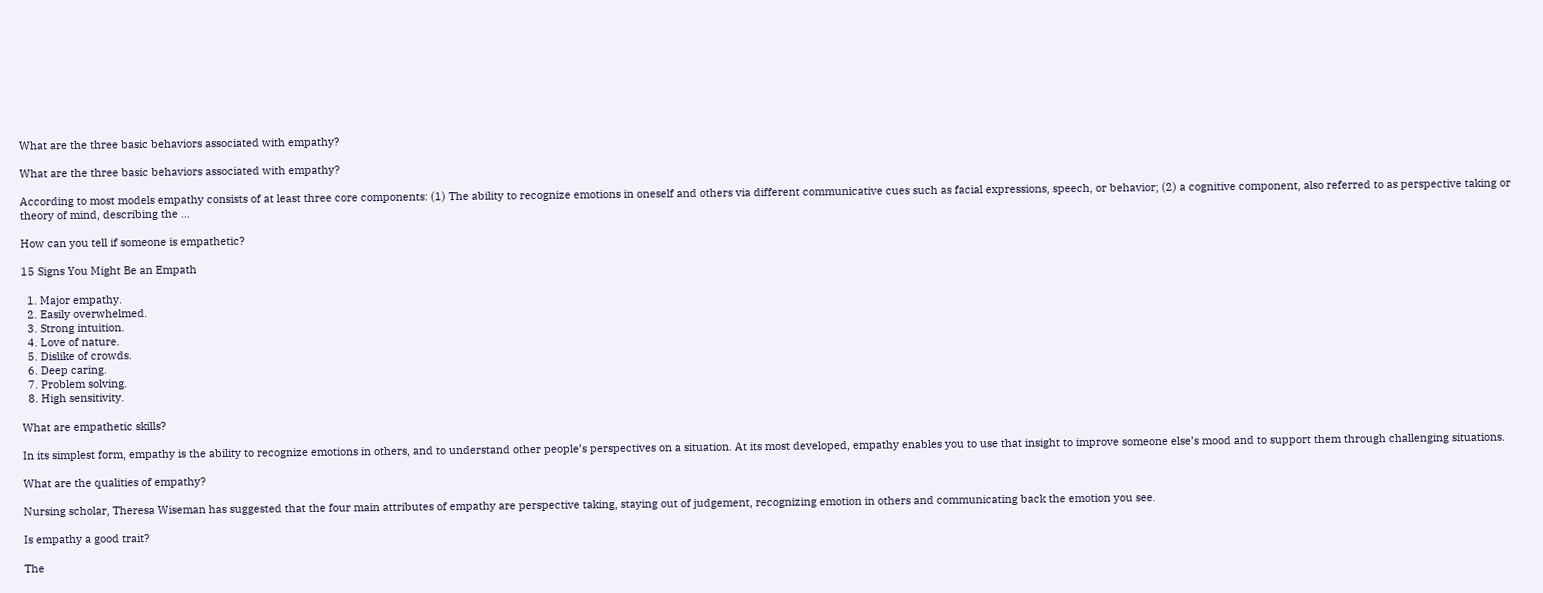What are the three basic behaviors associated with empathy?

What are the three basic behaviors associated with empathy?

According to most models empathy consists of at least three core components: (1) The ability to recognize emotions in oneself and others via different communicative cues such as facial expressions, speech, or behavior; (2) a cognitive component, also referred to as perspective taking or theory of mind, describing the …

How can you tell if someone is empathetic?

15 Signs You Might Be an Empath

  1. Major empathy.
  2. Easily overwhelmed.
  3. Strong intuition.
  4. Love of nature.
  5. Dislike of crowds.
  6. Deep caring.
  7. Problem solving.
  8. High sensitivity.

What are empathetic skills?

In its simplest form, empathy is the ability to recognize emotions in others, and to understand other people’s perspectives on a situation. At its most developed, empathy enables you to use that insight to improve someone else’s mood and to support them through challenging situations.

What are the qualities of empathy?

Nursing scholar, Theresa Wiseman has suggested that the four main attributes of empathy are perspective taking, staying out of judgement, recognizing emotion in others and communicating back the emotion you see.

Is empathy a good trait?

The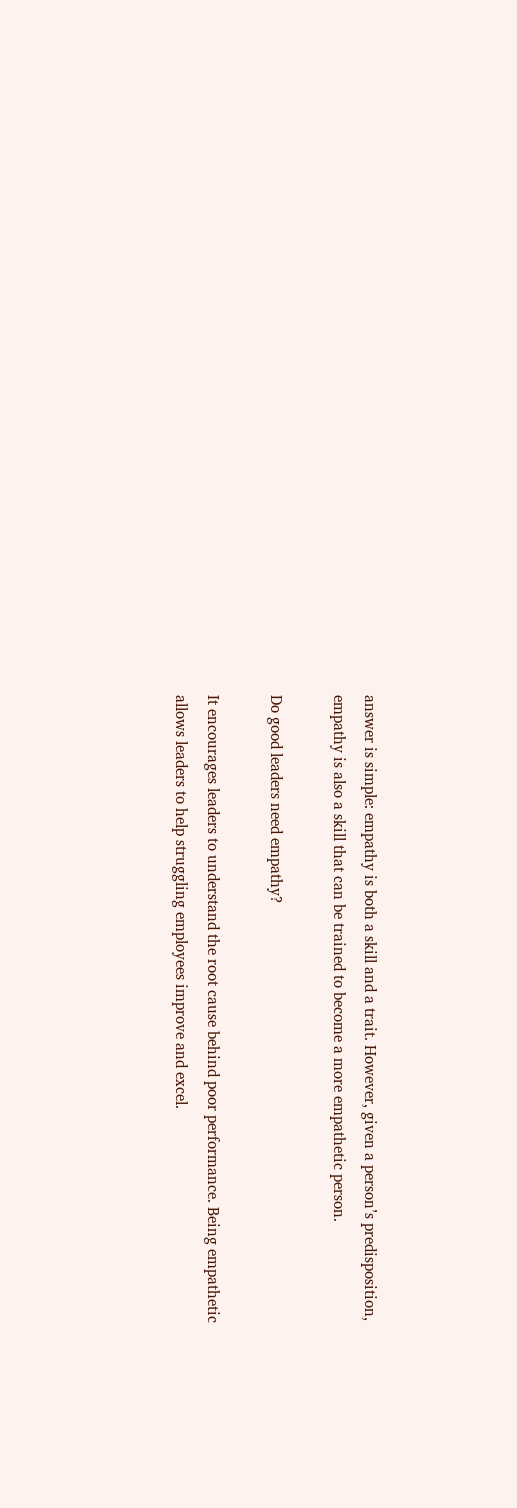answer is simple: empathy is both a skill and a trait. However, given a person’s predisposition, empathy is also a skill that can be trained to become a more empathetic person.

Do good leaders need empathy?

It encourages leaders to understand the root cause behind poor performance. Being empathetic allows leaders to help struggling employees improve and excel.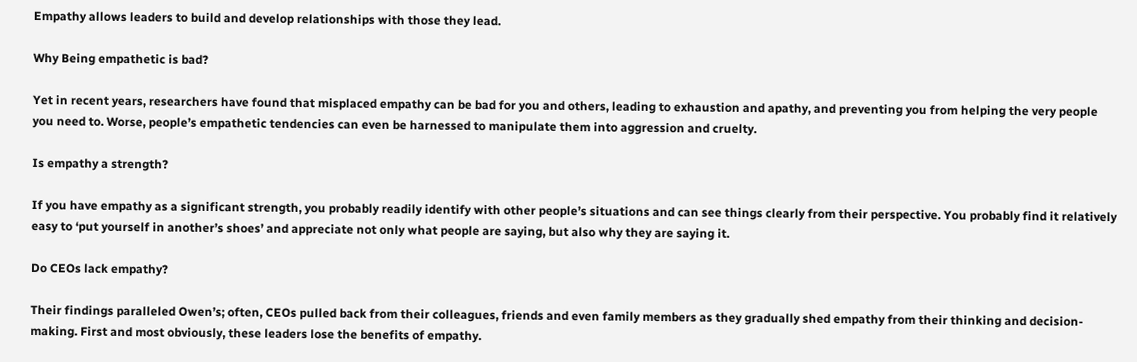Empathy allows leaders to build and develop relationships with those they lead.

Why Being empathetic is bad?

Yet in recent years, researchers have found that misplaced empathy can be bad for you and others, leading to exhaustion and apathy, and preventing you from helping the very people you need to. Worse, people’s empathetic tendencies can even be harnessed to manipulate them into aggression and cruelty.

Is empathy a strength?

If you have empathy as a significant strength, you probably readily identify with other people’s situations and can see things clearly from their perspective. You probably find it relatively easy to ‘put yourself in another’s shoes’ and appreciate not only what people are saying, but also why they are saying it.

Do CEOs lack empathy?

Their findings paralleled Owen’s; often, CEOs pulled back from their colleagues, friends and even family members as they gradually shed empathy from their thinking and decision-making. First and most obviously, these leaders lose the benefits of empathy.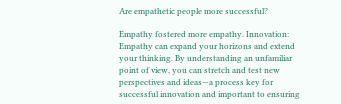Are empathetic people more successful?

Empathy fostered more empathy. Innovation: Empathy can expand your horizons and extend your thinking. By understanding an unfamiliar point of view, you can stretch and test new perspectives and ideas—a process key for successful innovation and important to ensuring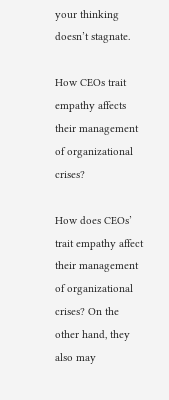your thinking doesn’t stagnate.

How CEOs trait empathy affects their management of organizational crises?

How does CEOs’ trait empathy affect their management of organizational crises? On the other hand, they also may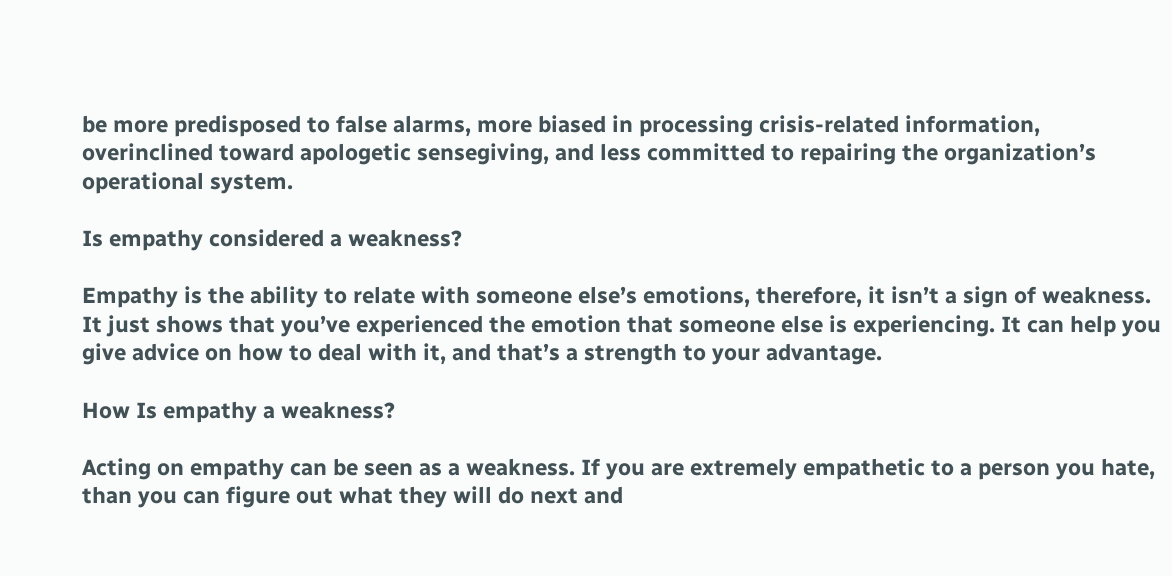be more predisposed to false alarms, more biased in processing crisis-related information, overinclined toward apologetic sensegiving, and less committed to repairing the organization’s operational system.

Is empathy considered a weakness?

Empathy is the ability to relate with someone else’s emotions, therefore, it isn’t a sign of weakness. It just shows that you’ve experienced the emotion that someone else is experiencing. It can help you give advice on how to deal with it, and that’s a strength to your advantage.

How Is empathy a weakness?

Acting on empathy can be seen as a weakness. If you are extremely empathetic to a person you hate, than you can figure out what they will do next and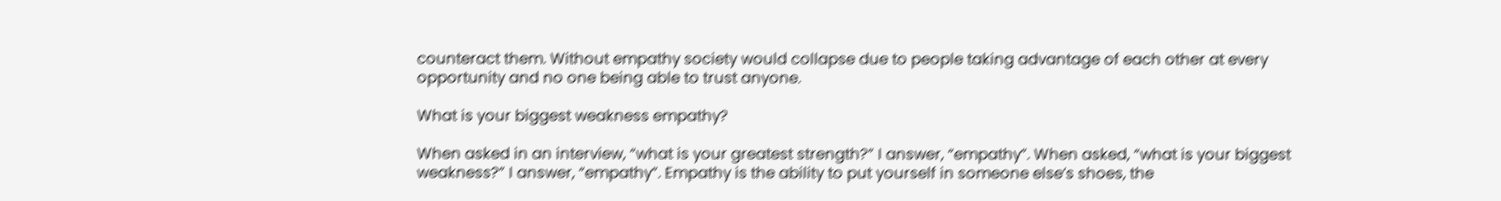counteract them. Without empathy society would collapse due to people taking advantage of each other at every opportunity and no one being able to trust anyone.

What is your biggest weakness empathy?

When asked in an interview, “what is your greatest strength?” I answer, “empathy”. When asked, “what is your biggest weakness?” I answer, “empathy”. Empathy is the ability to put yourself in someone else’s shoes, the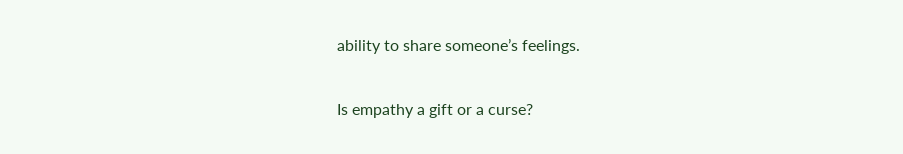ability to share someone’s feelings.

Is empathy a gift or a curse?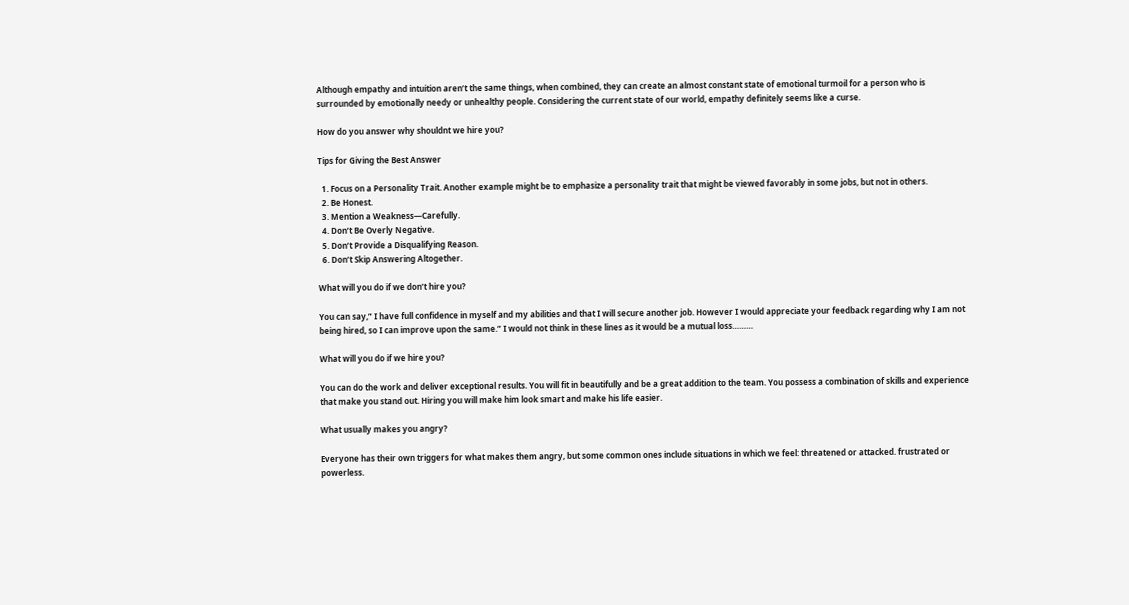Although empathy and intuition aren’t the same things, when combined, they can create an almost constant state of emotional turmoil for a person who is surrounded by emotionally needy or unhealthy people. Considering the current state of our world, empathy definitely seems like a curse.

How do you answer why shouldnt we hire you?

Tips for Giving the Best Answer

  1. Focus on a Personality Trait. Another example might be to emphasize a personality trait that might be viewed favorably in some jobs, but not in others.
  2. Be Honest.
  3. Mention a Weakness—Carefully.
  4. Don’t Be Overly Negative.
  5. Don’t Provide a Disqualifying Reason.
  6. Don’t Skip Answering Altogether.

What will you do if we don’t hire you?

You can say,” I have full confidence in myself and my abilities and that I will secure another job. However I would appreciate your feedback regarding why I am not being hired, so I can improve upon the same.” I would not think in these lines as it would be a mutual loss………

What will you do if we hire you?

You can do the work and deliver exceptional results. You will fit in beautifully and be a great addition to the team. You possess a combination of skills and experience that make you stand out. Hiring you will make him look smart and make his life easier.

What usually makes you angry?

Everyone has their own triggers for what makes them angry, but some common ones include situations in which we feel: threatened or attacked. frustrated or powerless.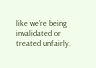like we’re being invalidated or treated unfairly.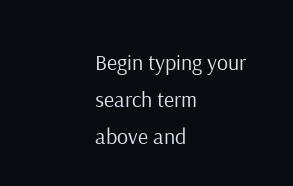Begin typing your search term above and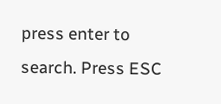press enter to search. Press ESC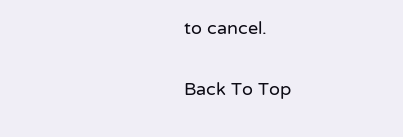to cancel.

Back To Top